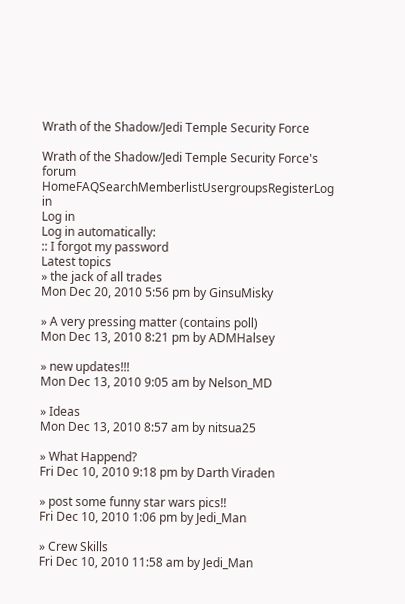Wrath of the Shadow/Jedi Temple Security Force

Wrath of the Shadow/Jedi Temple Security Force's forum
HomeFAQSearchMemberlistUsergroupsRegisterLog in
Log in
Log in automatically:
:: I forgot my password
Latest topics
» the jack of all trades
Mon Dec 20, 2010 5:56 pm by GinsuMisky

» A very pressing matter (contains poll)
Mon Dec 13, 2010 8:21 pm by ADMHalsey

» new updates!!!
Mon Dec 13, 2010 9:05 am by Nelson_MD

» Ideas
Mon Dec 13, 2010 8:57 am by nitsua25

» What Happend?
Fri Dec 10, 2010 9:18 pm by Darth Viraden

» post some funny star wars pics!!
Fri Dec 10, 2010 1:06 pm by Jedi_Man

» Crew Skills
Fri Dec 10, 2010 11:58 am by Jedi_Man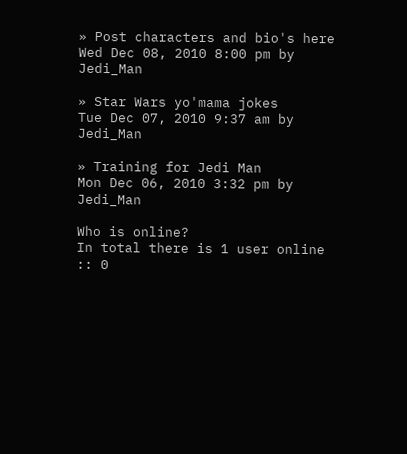» Post characters and bio's here
Wed Dec 08, 2010 8:00 pm by Jedi_Man

» Star Wars yo'mama jokes
Tue Dec 07, 2010 9:37 am by Jedi_Man

» Training for Jedi Man
Mon Dec 06, 2010 3:32 pm by Jedi_Man

Who is online?
In total there is 1 user online :: 0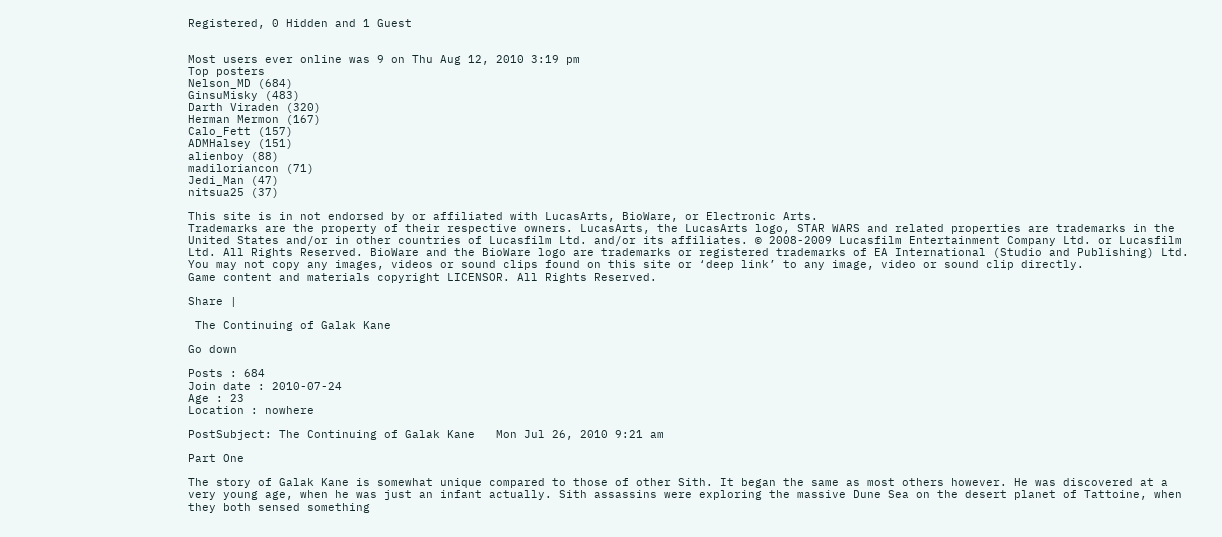Registered, 0 Hidden and 1 Guest


Most users ever online was 9 on Thu Aug 12, 2010 3:19 pm
Top posters
Nelson_MD (684)
GinsuMisky (483)
Darth Viraden (320)
Herman Mermon (167)
Calo_Fett (157)
ADMHalsey (151)
alienboy (88)
madiloriancon (71)
Jedi_Man (47)
nitsua25 (37)

This site is in not endorsed by or affiliated with LucasArts, BioWare, or Electronic Arts.
Trademarks are the property of their respective owners. LucasArts, the LucasArts logo, STAR WARS and related properties are trademarks in the United States and/or in other countries of Lucasfilm Ltd. and/or its affiliates. © 2008-2009 Lucasfilm Entertainment Company Ltd. or Lucasfilm Ltd. All Rights Reserved. BioWare and the BioWare logo are trademarks or registered trademarks of EA International (Studio and Publishing) Ltd. You may not copy any images, videos or sound clips found on this site or ‘deep link’ to any image, video or sound clip directly.
Game content and materials copyright LICENSOR. All Rights Reserved.

Share |

 The Continuing of Galak Kane

Go down

Posts : 684
Join date : 2010-07-24
Age : 23
Location : nowhere

PostSubject: The Continuing of Galak Kane   Mon Jul 26, 2010 9:21 am

Part One

The story of Galak Kane is somewhat unique compared to those of other Sith. It began the same as most others however. He was discovered at a very young age, when he was just an infant actually. Sith assassins were exploring the massive Dune Sea on the desert planet of Tattoine, when they both sensed something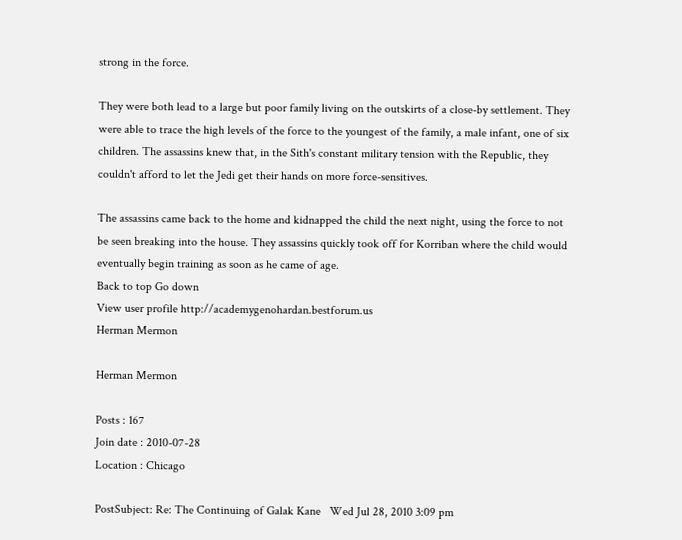strong in the force.

They were both lead to a large but poor family living on the outskirts of a close-by settlement. They were able to trace the high levels of the force to the youngest of the family, a male infant, one of six children. The assassins knew that, in the Sith's constant military tension with the Republic, they couldn't afford to let the Jedi get their hands on more force-sensitives.

The assassins came back to the home and kidnapped the child the next night, using the force to not be seen breaking into the house. They assassins quickly took off for Korriban where the child would eventually begin training as soon as he came of age.
Back to top Go down
View user profile http://academygenohardan.bestforum.us
Herman Mermon

Herman Mermon

Posts : 167
Join date : 2010-07-28
Location : Chicago

PostSubject: Re: The Continuing of Galak Kane   Wed Jul 28, 2010 3:09 pm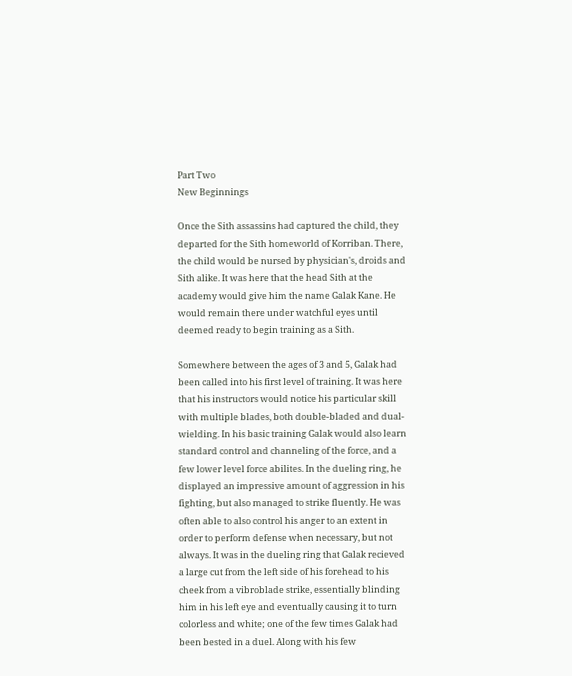Part Two
New Beginnings

Once the Sith assassins had captured the child, they departed for the Sith homeworld of Korriban. There, the child would be nursed by physician's, droids and Sith alike. It was here that the head Sith at the academy would give him the name Galak Kane. He would remain there under watchful eyes until deemed ready to begin training as a Sith.

Somewhere between the ages of 3 and 5, Galak had been called into his first level of training. It was here that his instructors would notice his particular skill with multiple blades, both double-bladed and dual-wielding. In his basic training Galak would also learn standard control and channeling of the force, and a few lower level force abilites. In the dueling ring, he displayed an impressive amount of aggression in his fighting, but also managed to strike fluently. He was often able to also control his anger to an extent in order to perform defense when necessary, but not always. It was in the dueling ring that Galak recieved a large cut from the left side of his forehead to his cheek from a vibroblade strike, essentially blinding him in his left eye and eventually causing it to turn colorless and white; one of the few times Galak had been bested in a duel. Along with his few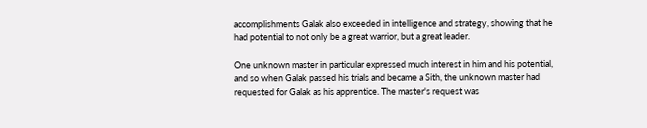accomplishments Galak also exceeded in intelligence and strategy, showing that he had potential to not only be a great warrior, but a great leader.

One unknown master in particular expressed much interest in him and his potential, and so when Galak passed his trials and became a Sith, the unknown master had requested for Galak as his apprentice. The master's request was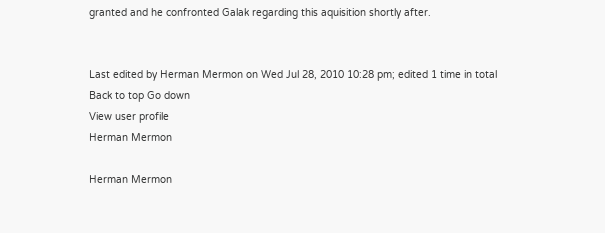granted and he confronted Galak regarding this aquisition shortly after.


Last edited by Herman Mermon on Wed Jul 28, 2010 10:28 pm; edited 1 time in total
Back to top Go down
View user profile
Herman Mermon

Herman Mermon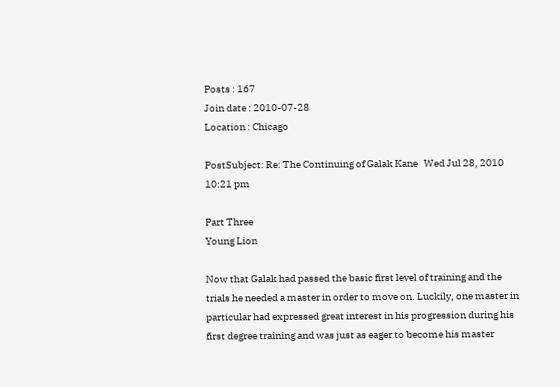Posts : 167
Join date : 2010-07-28
Location : Chicago

PostSubject: Re: The Continuing of Galak Kane   Wed Jul 28, 2010 10:21 pm

Part Three
Young Lion

Now that Galak had passed the basic first level of training and the trials he needed a master in order to move on. Luckily, one master in particular had expressed great interest in his progression during his first degree training and was just as eager to become his master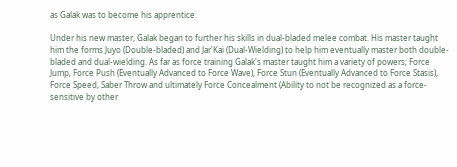as Galak was to become his apprentice.

Under his new master, Galak began to further his skills in dual-bladed melee combat. His master taught him the forms Juyo (Double-bladed) and Jar'Kai (Dual-Wielding) to help him eventually master both double-bladed and dual-wielding. As far as force training Galak's master taught him a variety of powers; Force Jump, Force Push (Eventually Advanced to Force Wave), Force Stun (Eventually Advanced to Force Stasis), Force Speed, Saber Throw and ultimately Force Concealment (Ability to not be recognized as a force-sensitive by other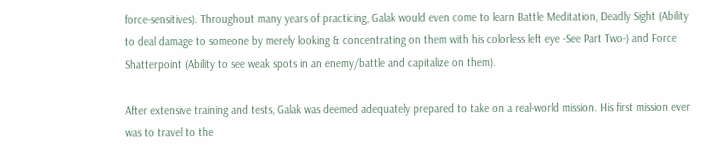force-sensitives). Throughout many years of practicing, Galak would even come to learn Battle Meditation, Deadly Sight (Ability to deal damage to someone by merely looking & concentrating on them with his colorless left eye -See Part Two-) and Force Shatterpoint (Ability to see weak spots in an enemy/battle and capitalize on them).

After extensive training and tests, Galak was deemed adequately prepared to take on a real-world mission. His first mission ever was to travel to the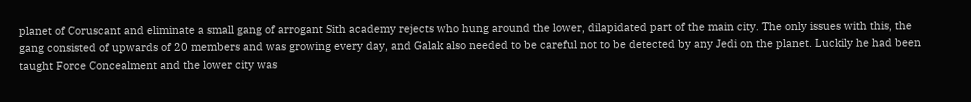planet of Coruscant and eliminate a small gang of arrogant Sith academy rejects who hung around the lower, dilapidated part of the main city. The only issues with this, the gang consisted of upwards of 20 members and was growing every day, and Galak also needed to be careful not to be detected by any Jedi on the planet. Luckily he had been taught Force Concealment and the lower city was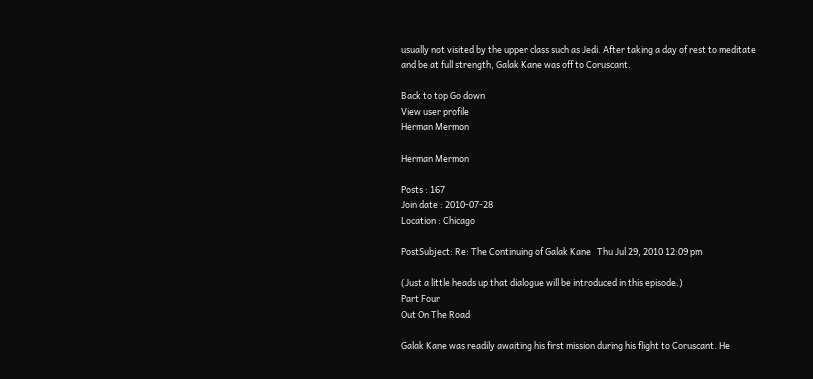usually not visited by the upper class such as Jedi. After taking a day of rest to meditate and be at full strength, Galak Kane was off to Coruscant.

Back to top Go down
View user profile
Herman Mermon

Herman Mermon

Posts : 167
Join date : 2010-07-28
Location : Chicago

PostSubject: Re: The Continuing of Galak Kane   Thu Jul 29, 2010 12:09 pm

(Just a little heads up that dialogue will be introduced in this episode.)
Part Four
Out On The Road

Galak Kane was readily awaiting his first mission during his flight to Coruscant. He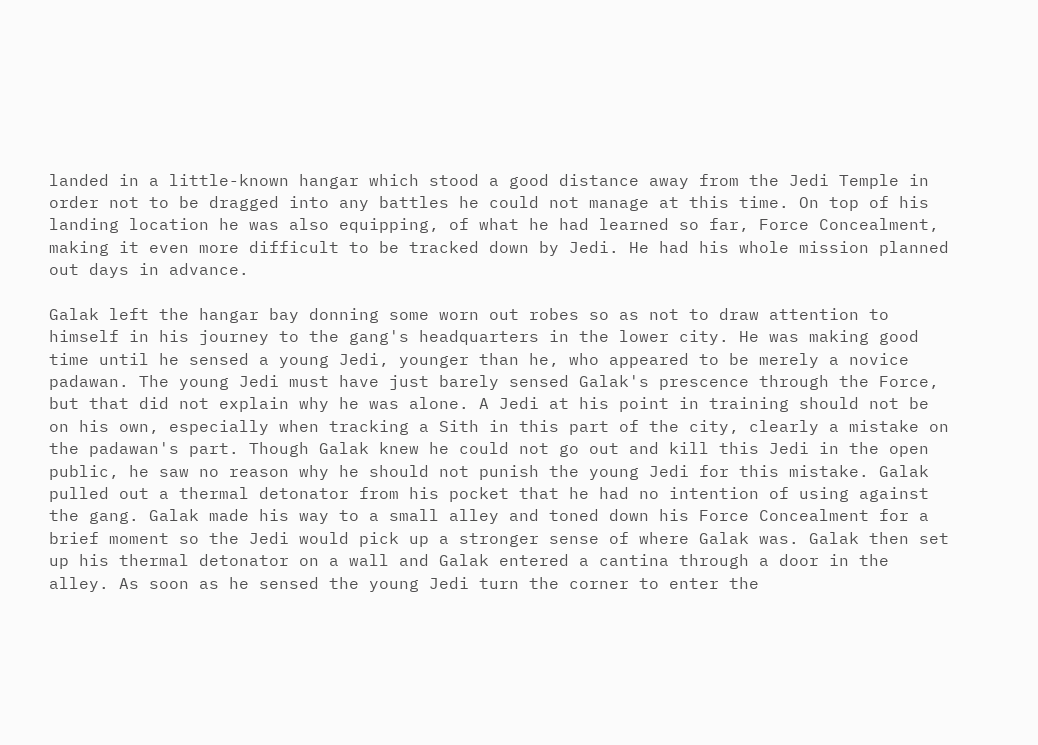landed in a little-known hangar which stood a good distance away from the Jedi Temple in order not to be dragged into any battles he could not manage at this time. On top of his landing location he was also equipping, of what he had learned so far, Force Concealment, making it even more difficult to be tracked down by Jedi. He had his whole mission planned out days in advance.

Galak left the hangar bay donning some worn out robes so as not to draw attention to himself in his journey to the gang's headquarters in the lower city. He was making good time until he sensed a young Jedi, younger than he, who appeared to be merely a novice padawan. The young Jedi must have just barely sensed Galak's prescence through the Force, but that did not explain why he was alone. A Jedi at his point in training should not be on his own, especially when tracking a Sith in this part of the city, clearly a mistake on the padawan's part. Though Galak knew he could not go out and kill this Jedi in the open public, he saw no reason why he should not punish the young Jedi for this mistake. Galak pulled out a thermal detonator from his pocket that he had no intention of using against the gang. Galak made his way to a small alley and toned down his Force Concealment for a brief moment so the Jedi would pick up a stronger sense of where Galak was. Galak then set up his thermal detonator on a wall and Galak entered a cantina through a door in the alley. As soon as he sensed the young Jedi turn the corner to enter the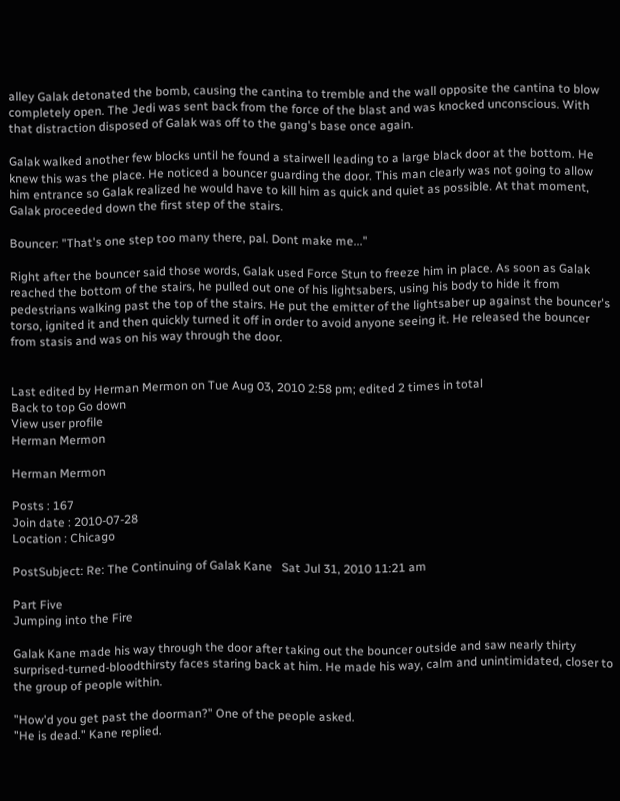alley Galak detonated the bomb, causing the cantina to tremble and the wall opposite the cantina to blow completely open. The Jedi was sent back from the force of the blast and was knocked unconscious. With that distraction disposed of Galak was off to the gang's base once again.

Galak walked another few blocks until he found a stairwell leading to a large black door at the bottom. He knew this was the place. He noticed a bouncer guarding the door. This man clearly was not going to allow him entrance so Galak realized he would have to kill him as quick and quiet as possible. At that moment, Galak proceeded down the first step of the stairs.

Bouncer: "That's one step too many there, pal. Dont make me..."

Right after the bouncer said those words, Galak used Force Stun to freeze him in place. As soon as Galak reached the bottom of the stairs, he pulled out one of his lightsabers, using his body to hide it from pedestrians walking past the top of the stairs. He put the emitter of the lightsaber up against the bouncer's torso, ignited it and then quickly turned it off in order to avoid anyone seeing it. He released the bouncer from stasis and was on his way through the door.


Last edited by Herman Mermon on Tue Aug 03, 2010 2:58 pm; edited 2 times in total
Back to top Go down
View user profile
Herman Mermon

Herman Mermon

Posts : 167
Join date : 2010-07-28
Location : Chicago

PostSubject: Re: The Continuing of Galak Kane   Sat Jul 31, 2010 11:21 am

Part Five
Jumping into the Fire

Galak Kane made his way through the door after taking out the bouncer outside and saw nearly thirty surprised-turned-bloodthirsty faces staring back at him. He made his way, calm and unintimidated, closer to the group of people within.

"How'd you get past the doorman?" One of the people asked.
"He is dead." Kane replied.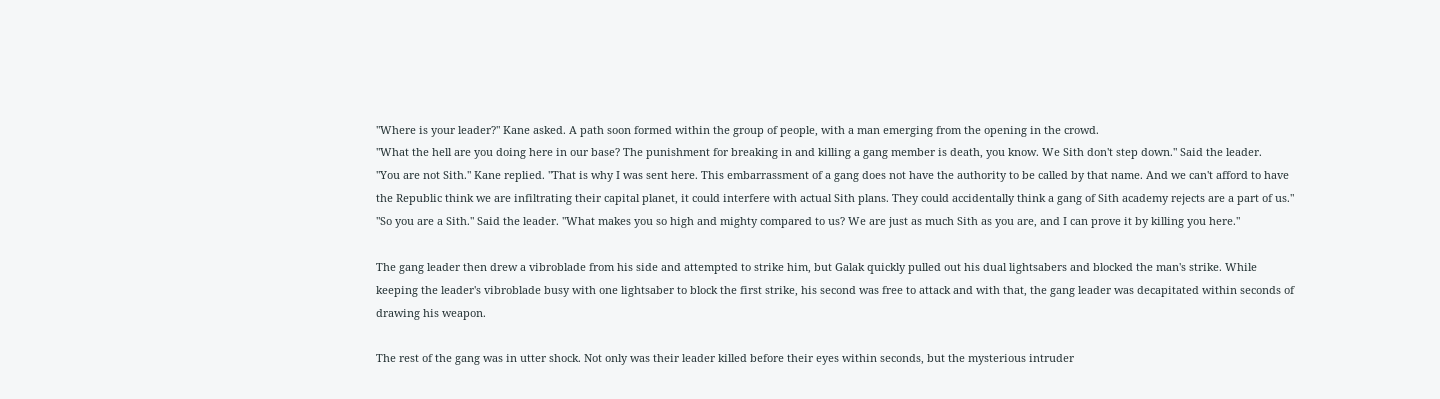"Where is your leader?" Kane asked. A path soon formed within the group of people, with a man emerging from the opening in the crowd.
"What the hell are you doing here in our base? The punishment for breaking in and killing a gang member is death, you know. We Sith don't step down." Said the leader.
"You are not Sith." Kane replied. "That is why I was sent here. This embarrassment of a gang does not have the authority to be called by that name. And we can't afford to have the Republic think we are infiltrating their capital planet, it could interfere with actual Sith plans. They could accidentally think a gang of Sith academy rejects are a part of us."
"So you are a Sith." Said the leader. "What makes you so high and mighty compared to us? We are just as much Sith as you are, and I can prove it by killing you here."

The gang leader then drew a vibroblade from his side and attempted to strike him, but Galak quickly pulled out his dual lightsabers and blocked the man's strike. While keeping the leader's vibroblade busy with one lightsaber to block the first strike, his second was free to attack and with that, the gang leader was decapitated within seconds of drawing his weapon.

The rest of the gang was in utter shock. Not only was their leader killed before their eyes within seconds, but the mysterious intruder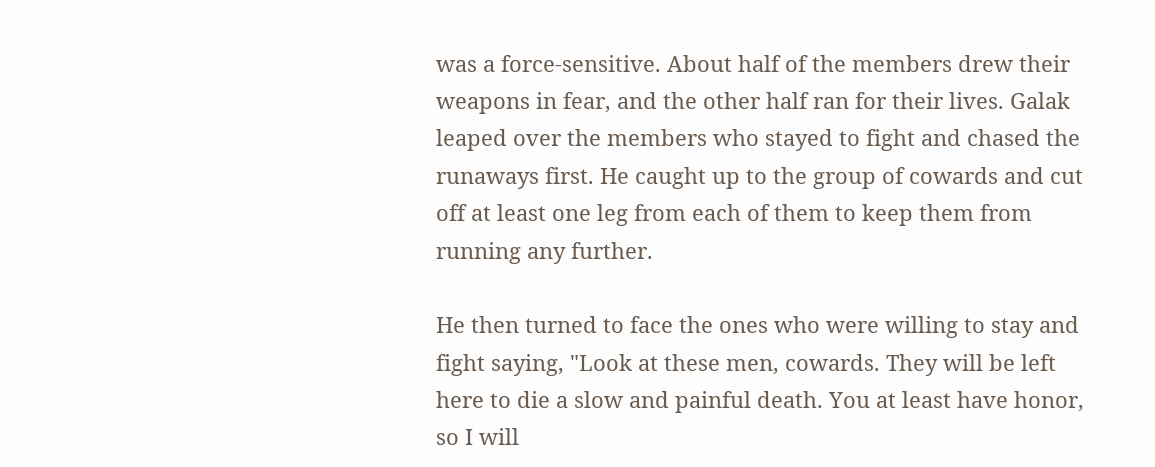was a force-sensitive. About half of the members drew their weapons in fear, and the other half ran for their lives. Galak leaped over the members who stayed to fight and chased the runaways first. He caught up to the group of cowards and cut off at least one leg from each of them to keep them from running any further.

He then turned to face the ones who were willing to stay and fight saying, "Look at these men, cowards. They will be left here to die a slow and painful death. You at least have honor, so I will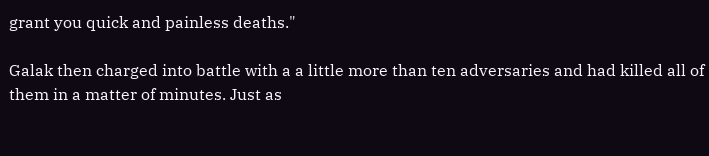grant you quick and painless deaths."

Galak then charged into battle with a a little more than ten adversaries and had killed all of them in a matter of minutes. Just as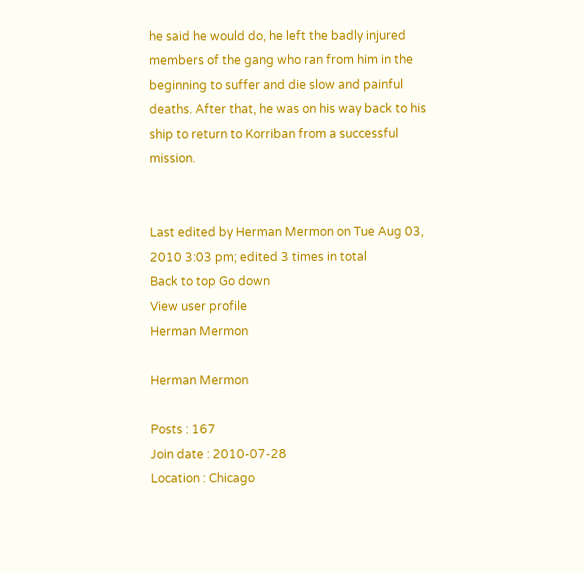he said he would do, he left the badly injured members of the gang who ran from him in the beginning to suffer and die slow and painful deaths. After that, he was on his way back to his ship to return to Korriban from a successful mission.


Last edited by Herman Mermon on Tue Aug 03, 2010 3:03 pm; edited 3 times in total
Back to top Go down
View user profile
Herman Mermon

Herman Mermon

Posts : 167
Join date : 2010-07-28
Location : Chicago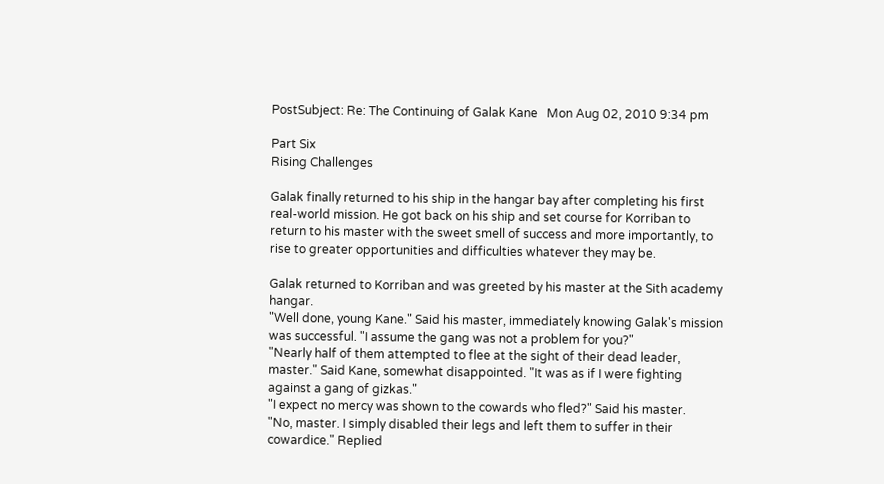PostSubject: Re: The Continuing of Galak Kane   Mon Aug 02, 2010 9:34 pm

Part Six
Rising Challenges

Galak finally returned to his ship in the hangar bay after completing his first real-world mission. He got back on his ship and set course for Korriban to return to his master with the sweet smell of success and more importantly, to rise to greater opportunities and difficulties whatever they may be.

Galak returned to Korriban and was greeted by his master at the Sith academy hangar.
"Well done, young Kane." Said his master, immediately knowing Galak's mission was successful. "I assume the gang was not a problem for you?"
"Nearly half of them attempted to flee at the sight of their dead leader, master." Said Kane, somewhat disappointed. "It was as if I were fighting against a gang of gizkas."
"I expect no mercy was shown to the cowards who fled?" Said his master.
"No, master. I simply disabled their legs and left them to suffer in their cowardice." Replied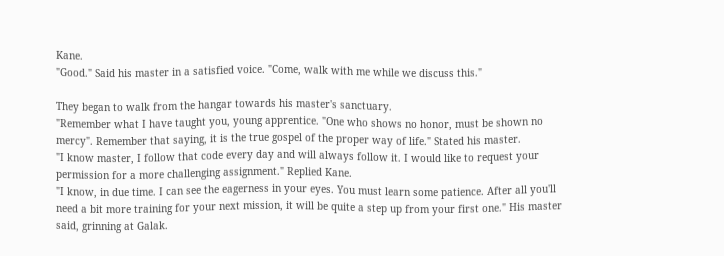Kane.
"Good." Said his master in a satisfied voice. "Come, walk with me while we discuss this."

They began to walk from the hangar towards his master's sanctuary.
"Remember what I have taught you, young apprentice. "One who shows no honor, must be shown no mercy". Remember that saying, it is the true gospel of the proper way of life." Stated his master.
"I know master, I follow that code every day and will always follow it. I would like to request your permission for a more challenging assignment." Replied Kane.
"I know, in due time. I can see the eagerness in your eyes. You must learn some patience. After all you'll need a bit more training for your next mission, it will be quite a step up from your first one." His master said, grinning at Galak.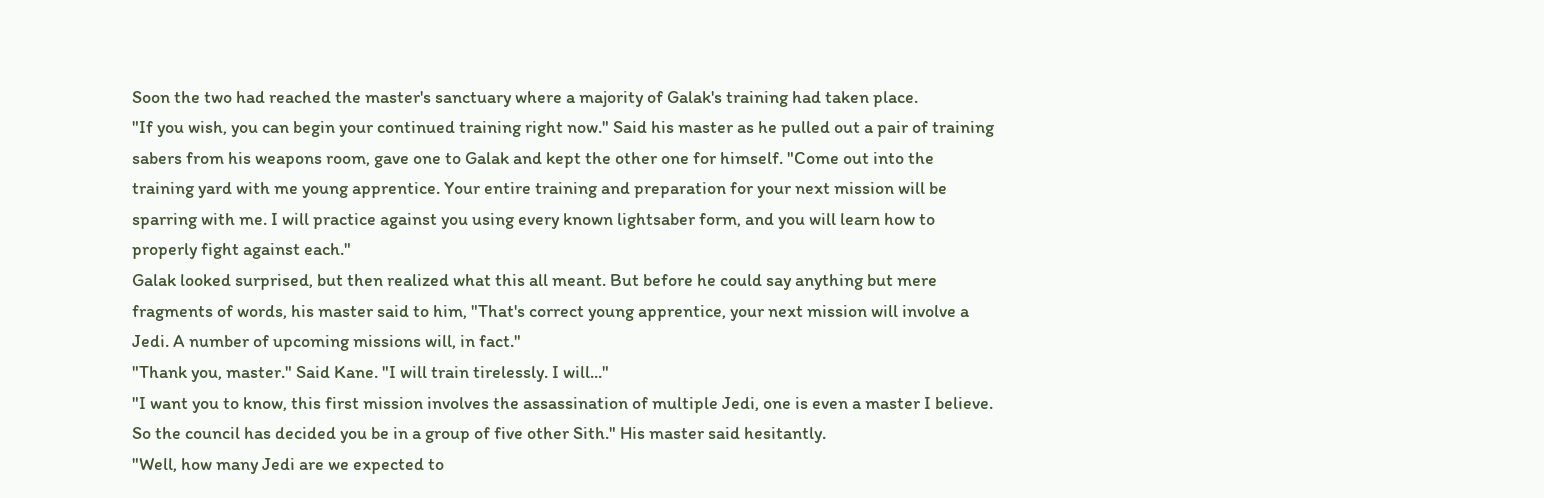Soon the two had reached the master's sanctuary where a majority of Galak's training had taken place.
"If you wish, you can begin your continued training right now." Said his master as he pulled out a pair of training sabers from his weapons room, gave one to Galak and kept the other one for himself. "Come out into the training yard with me young apprentice. Your entire training and preparation for your next mission will be sparring with me. I will practice against you using every known lightsaber form, and you will learn how to properly fight against each."
Galak looked surprised, but then realized what this all meant. But before he could say anything but mere fragments of words, his master said to him, "That's correct young apprentice, your next mission will involve a Jedi. A number of upcoming missions will, in fact."
"Thank you, master." Said Kane. "I will train tirelessly. I will..."
"I want you to know, this first mission involves the assassination of multiple Jedi, one is even a master I believe. So the council has decided you be in a group of five other Sith." His master said hesitantly.
"Well, how many Jedi are we expected to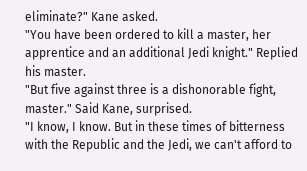eliminate?" Kane asked.
"You have been ordered to kill a master, her apprentice and an additional Jedi knight." Replied his master.
"But five against three is a dishonorable fight, master." Said Kane, surprised.
"I know, I know. But in these times of bitterness with the Republic and the Jedi, we can't afford to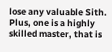lose any valuable Sith. Plus, one is a highly skilled master, that is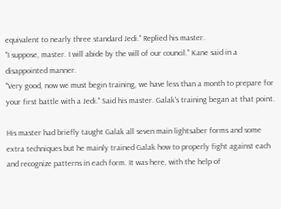equivalent to nearly three standard Jedi." Replied his master.
"I suppose, master. I will abide by the will of our council." Kane said in a disappointed manner.
"Very good, now we must begin training, we have less than a month to prepare for your first battle with a Jedi." Said his master. Galak's training began at that point.

His master had briefly taught Galak all seven main lightsaber forms and some extra techniques but he mainly trained Galak how to properly fight against each and recognize patterns in each form. It was here, with the help of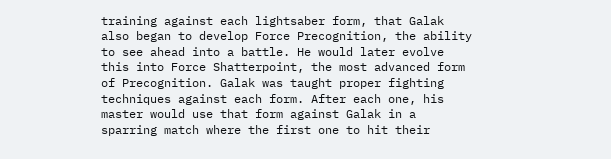training against each lightsaber form, that Galak also began to develop Force Precognition, the ability to see ahead into a battle. He would later evolve this into Force Shatterpoint, the most advanced form of Precognition. Galak was taught proper fighting techniques against each form. After each one, his master would use that form against Galak in a sparring match where the first one to hit their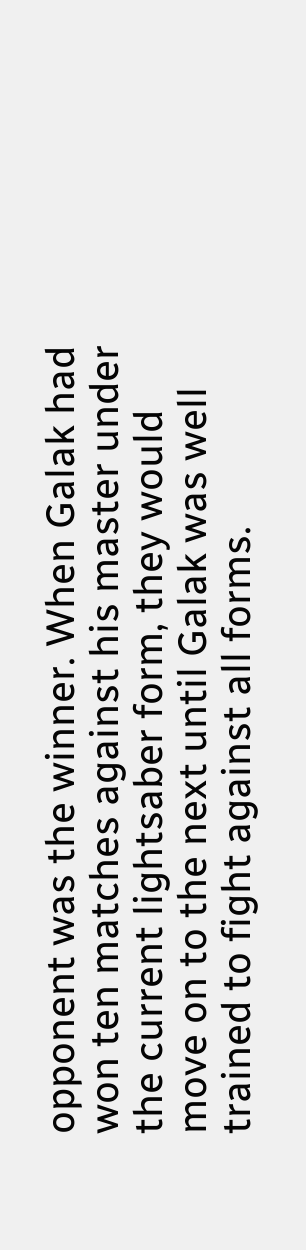opponent was the winner. When Galak had won ten matches against his master under the current lightsaber form, they would move on to the next until Galak was well trained to fight against all forms.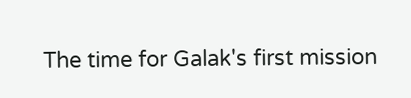The time for Galak's first mission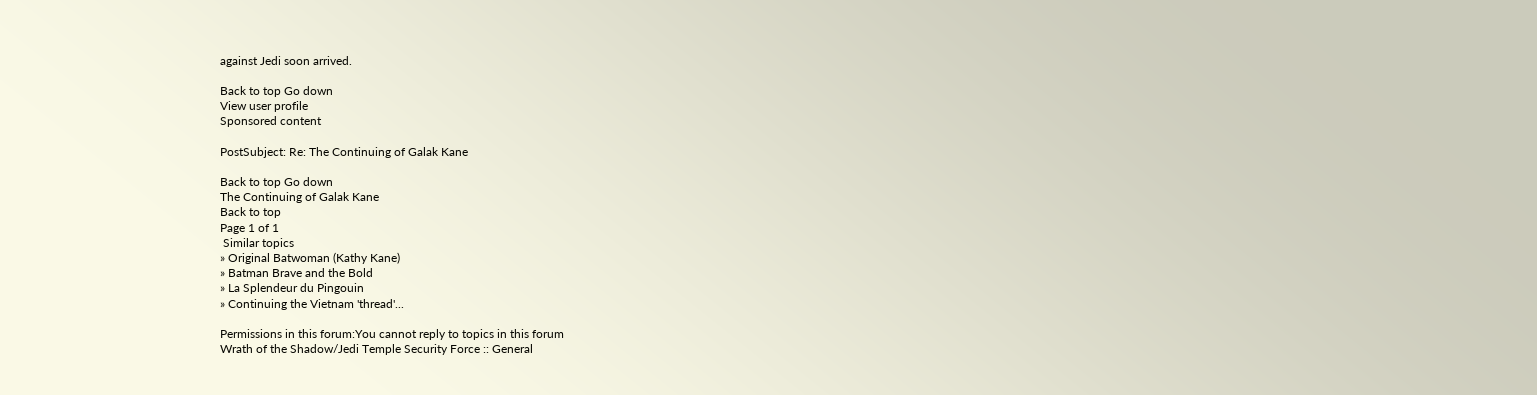against Jedi soon arrived.

Back to top Go down
View user profile
Sponsored content

PostSubject: Re: The Continuing of Galak Kane

Back to top Go down
The Continuing of Galak Kane
Back to top
Page 1 of 1
 Similar topics
» Original Batwoman (Kathy Kane)
» Batman Brave and the Bold
» La Splendeur du Pingouin
» Continuing the Vietnam 'thread'...

Permissions in this forum:You cannot reply to topics in this forum
Wrath of the Shadow/Jedi Temple Security Force :: General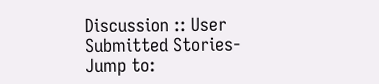Discussion :: User Submitted Stories-
Jump to: